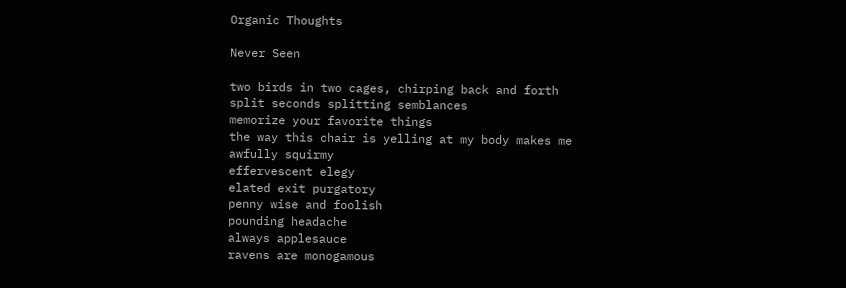Organic Thoughts

Never Seen

two birds in two cages, chirping back and forth
split seconds splitting semblances
memorize your favorite things
the way this chair is yelling at my body makes me
awfully squirmy
effervescent elegy
elated exit purgatory
penny wise and foolish
pounding headache
always applesauce
ravens are monogamous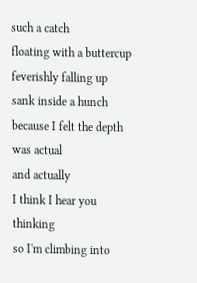such a catch
floating with a buttercup
feverishly falling up
sank inside a hunch because I felt the depth was actual
and actually
I think I hear you thinking
so I'm climbing into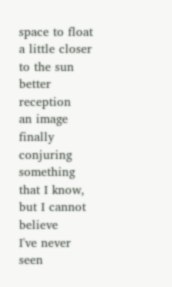space to float a little closer
to the sun
better reception
an image finally conjuring
something that I know, but I cannot believe
I've never seen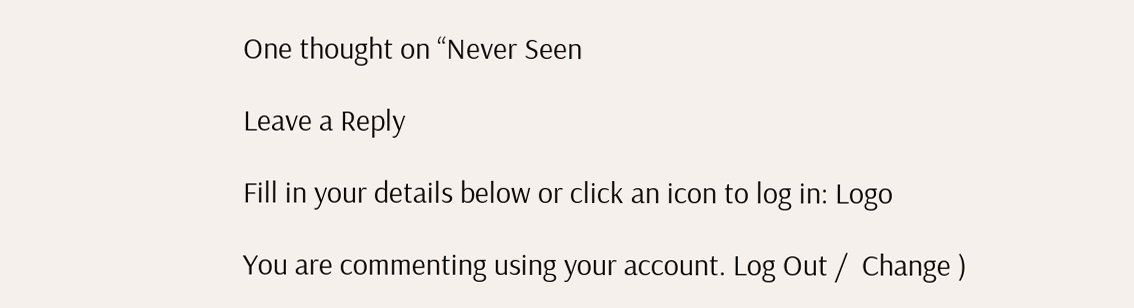One thought on “Never Seen

Leave a Reply

Fill in your details below or click an icon to log in: Logo

You are commenting using your account. Log Out /  Change )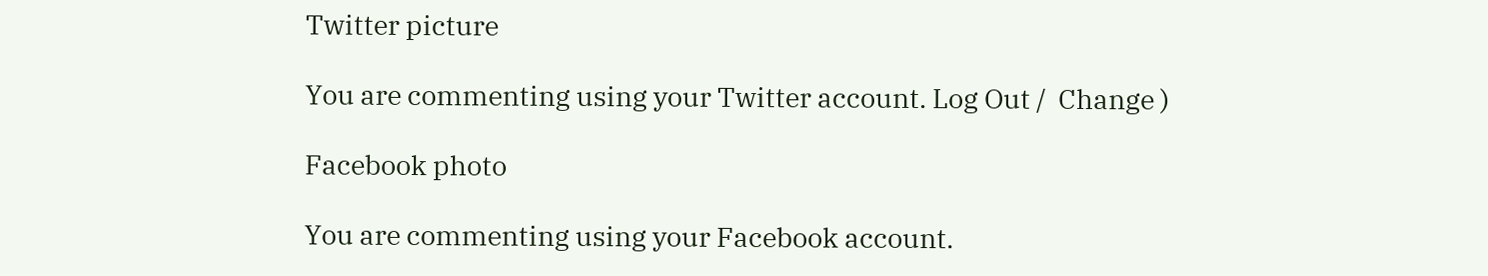Twitter picture

You are commenting using your Twitter account. Log Out /  Change )

Facebook photo

You are commenting using your Facebook account.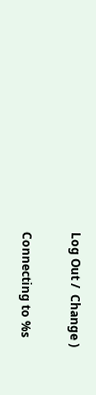Log Out /  Change )

Connecting to %s